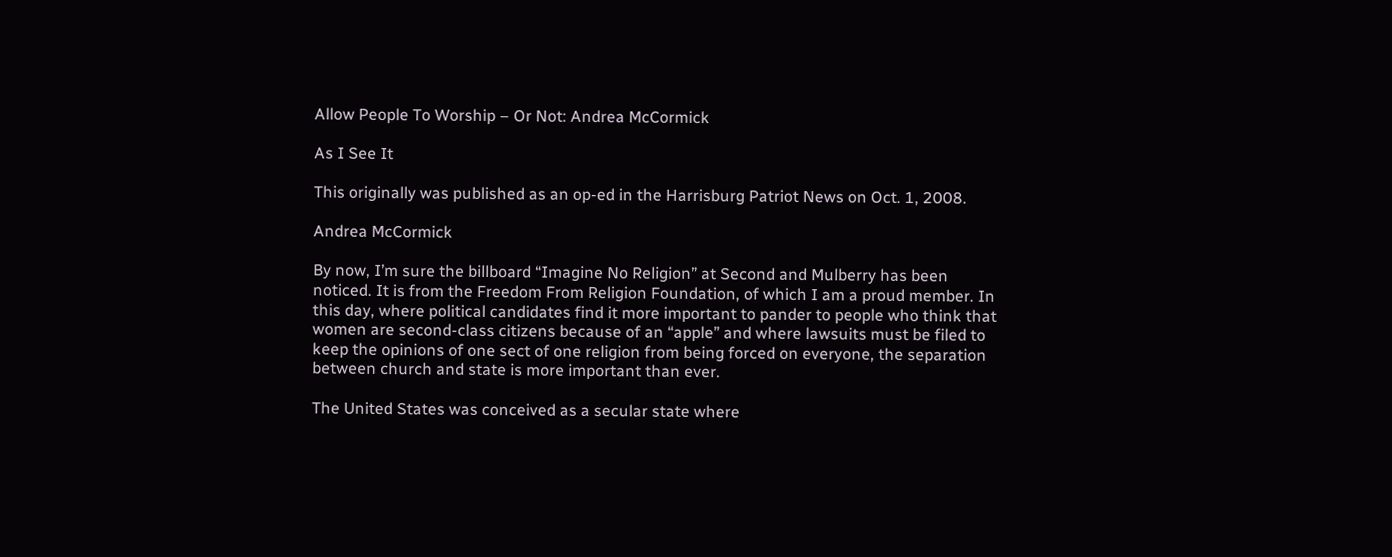Allow People To Worship – Or Not: Andrea McCormick

As I See It

This originally was published as an op-ed in the Harrisburg Patriot News on Oct. 1, 2008.

Andrea McCormick

By now, I’m sure the billboard “Imagine No Religion” at Second and Mulberry has been noticed. It is from the Freedom From Religion Foundation, of which I am a proud member. In this day, where political candidates find it more important to pander to people who think that women are second-class citizens because of an “apple” and where lawsuits must be filed to keep the opinions of one sect of one religion from being forced on everyone, the separation between church and state is more important than ever.

The United States was conceived as a secular state where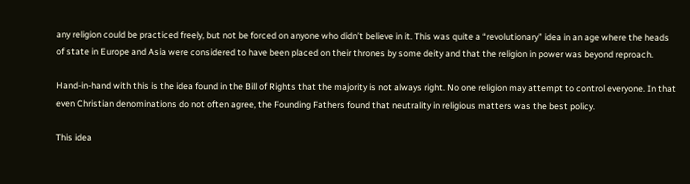any religion could be practiced freely, but not be forced on anyone who didn’t believe in it. This was quite a “revolutionary” idea in an age where the heads of state in Europe and Asia were considered to have been placed on their thrones by some deity and that the religion in power was beyond reproach.

Hand-in-hand with this is the idea found in the Bill of Rights that the majority is not always right. No one religion may attempt to control everyone. In that even Christian denominations do not often agree, the Founding Fathers found that neutrality in religious matters was the best policy.

This idea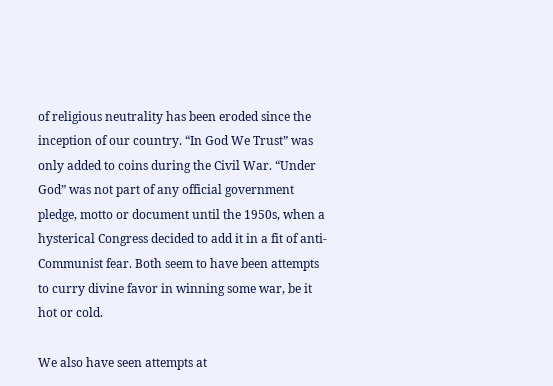of religious neutrality has been eroded since the inception of our country. “In God We Trust” was only added to coins during the Civil War. “Under God” was not part of any official government pledge, motto or document until the 1950s, when a hysterical Congress decided to add it in a fit of anti-Communist fear. Both seem to have been attempts to curry divine favor in winning some war, be it hot or cold.

We also have seen attempts at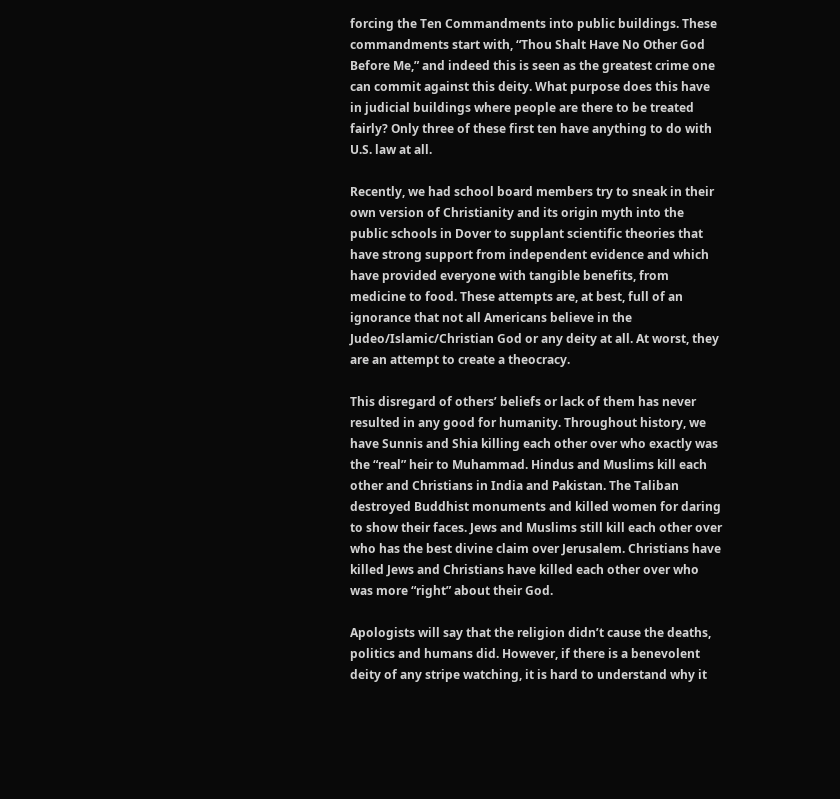forcing the Ten Commandments into public buildings. These commandments start with, “Thou Shalt Have No Other God Before Me,” and indeed this is seen as the greatest crime one can commit against this deity. What purpose does this have in judicial buildings where people are there to be treated fairly? Only three of these first ten have anything to do with U.S. law at all.

Recently, we had school board members try to sneak in their own version of Christianity and its origin myth into the public schools in Dover to supplant scientific theories that have strong support from independent evidence and which have provided everyone with tangible benefits, from medicine to food. These attempts are, at best, full of an ignorance that not all Americans believe in the Judeo/Islamic/Christian God or any deity at all. At worst, they are an attempt to create a theocracy.

This disregard of others’ beliefs or lack of them has never resulted in any good for humanity. Throughout history, we have Sunnis and Shia killing each other over who exactly was the “real” heir to Muhammad. Hindus and Muslims kill each other and Christians in India and Pakistan. The Taliban destroyed Buddhist monuments and killed women for daring to show their faces. Jews and Muslims still kill each other over who has the best divine claim over Jerusalem. Christians have killed Jews and Christians have killed each other over who was more “right” about their God.

Apologists will say that the religion didn’t cause the deaths, politics and humans did. However, if there is a benevolent deity of any stripe watching, it is hard to understand why it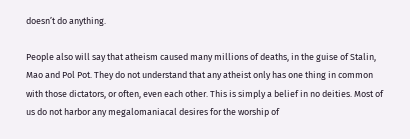doesn’t do anything.

People also will say that atheism caused many millions of deaths, in the guise of Stalin, Mao and Pol Pot. They do not understand that any atheist only has one thing in common with those dictators, or often, even each other. This is simply a belief in no deities. Most of us do not harbor any megalomaniacal desires for the worship of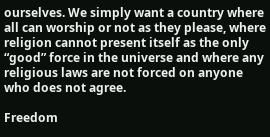ourselves. We simply want a country where all can worship or not as they please, where religion cannot present itself as the only “good” force in the universe and where any religious laws are not forced on anyone who does not agree.

Freedom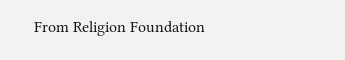From Religion Foundation